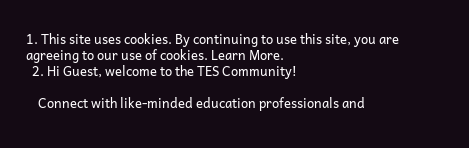1. This site uses cookies. By continuing to use this site, you are agreeing to our use of cookies. Learn More.
  2. Hi Guest, welcome to the TES Community!

    Connect with like-minded education professionals and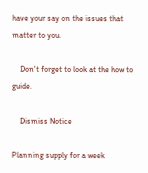have your say on the issues that matter to you.

    Don't forget to look at the how to guide.

    Dismiss Notice

Planning supply for a week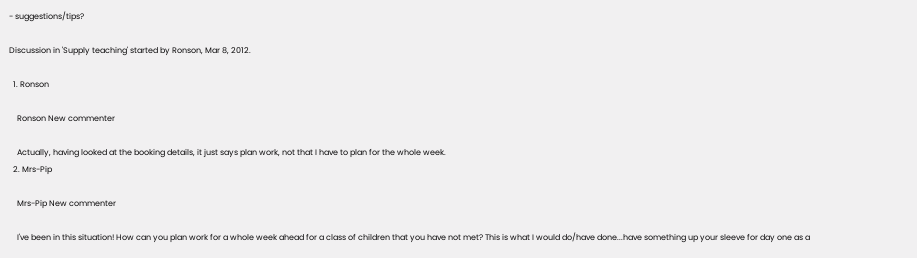- suggestions/tips?

Discussion in 'Supply teaching' started by Ronson, Mar 8, 2012.

  1. Ronson

    Ronson New commenter

    Actually, having looked at the booking details, it just says plan work, not that I have to plan for the whole week.
  2. Mrs-Pip

    Mrs-Pip New commenter

    I've been in this situation! How can you plan work for a whole week ahead for a class of children that you have not met? This is what I would do/have done...have something up your sleeve for day one as a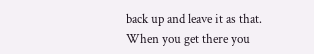back up and leave it as that. When you get there you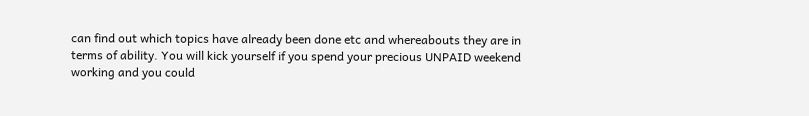can find out which topics have already been done etc and whereabouts they are in terms of ability. You will kick yourself if you spend your precious UNPAID weekend working and you could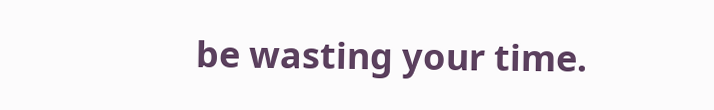be wasting your time.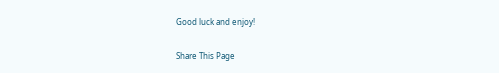Good luck and enjoy!

Share This Page